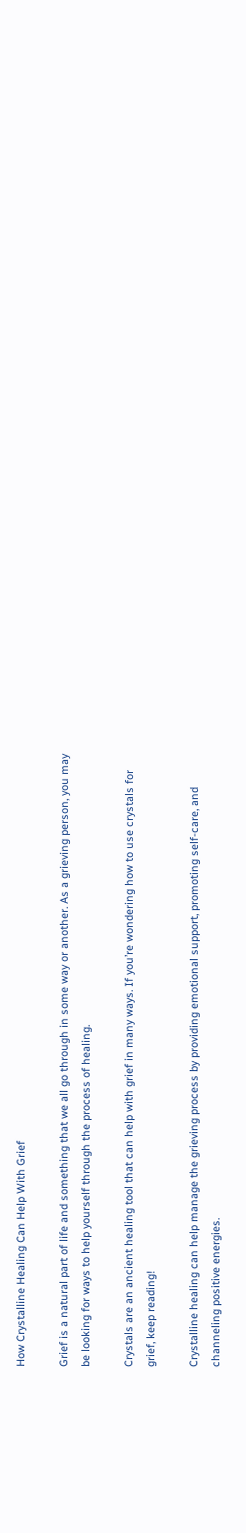How Crystalline Healing Can Help With Grief

Grief is a natural part of life and something that we all go through in some way or another. As a grieving person, you may be looking for ways to help yourself through the process of healing.

Crystals are an ancient healing tool that can help with grief in many ways. If you’re wondering how to use crystals for grief, keep reading!

Crystalline healing can help manage the grieving process by providing emotional support, promoting self-care, and channeling positive energies.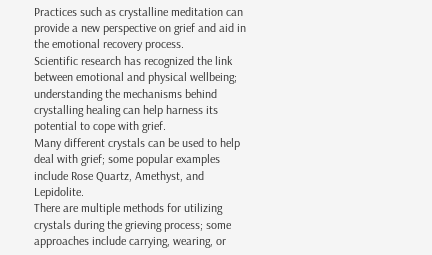Practices such as crystalline meditation can provide a new perspective on grief and aid in the emotional recovery process.
Scientific research has recognized the link between emotional and physical wellbeing; understanding the mechanisms behind crystalling healing can help harness its potential to cope with grief.
Many different crystals can be used to help deal with grief; some popular examples include Rose Quartz, Amethyst, and Lepidolite.
There are multiple methods for utilizing crystals during the grieving process; some approaches include carrying, wearing, or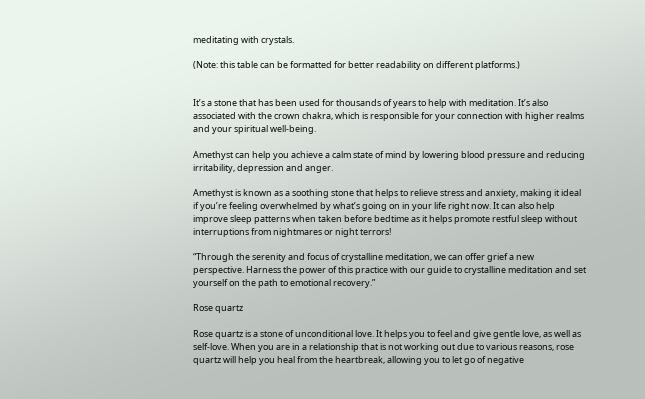meditating with crystals.

(Note: this table can be formatted for better readability on different platforms.)


It’s a stone that has been used for thousands of years to help with meditation. It’s also associated with the crown chakra, which is responsible for your connection with higher realms and your spiritual well-being.

Amethyst can help you achieve a calm state of mind by lowering blood pressure and reducing irritability, depression and anger.

Amethyst is known as a soothing stone that helps to relieve stress and anxiety, making it ideal if you’re feeling overwhelmed by what’s going on in your life right now. It can also help improve sleep patterns when taken before bedtime as it helps promote restful sleep without interruptions from nightmares or night terrors!

“Through the serenity and focus of crystalline meditation, we can offer grief a new perspective. Harness the power of this practice with our guide to crystalline meditation and set yourself on the path to emotional recovery.”

Rose quartz

Rose quartz is a stone of unconditional love. It helps you to feel and give gentle love, as well as self-love. When you are in a relationship that is not working out due to various reasons, rose quartz will help you heal from the heartbreak, allowing you to let go of negative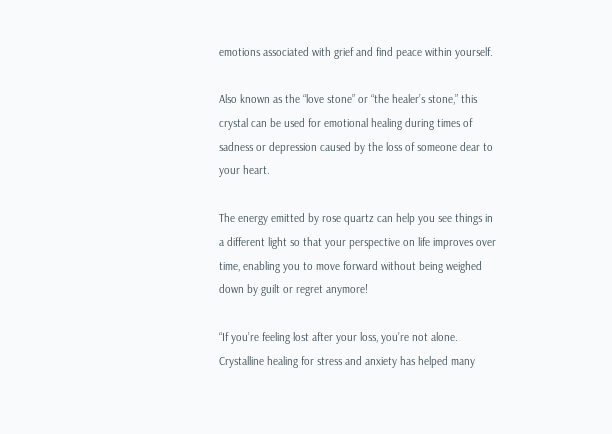emotions associated with grief and find peace within yourself.

Also known as the “love stone” or “the healer’s stone,” this crystal can be used for emotional healing during times of sadness or depression caused by the loss of someone dear to your heart.

The energy emitted by rose quartz can help you see things in a different light so that your perspective on life improves over time, enabling you to move forward without being weighed down by guilt or regret anymore!

“If you’re feeling lost after your loss, you’re not alone. Crystalline healing for stress and anxiety has helped many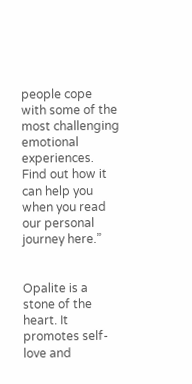people cope with some of the most challenging emotional experiences. Find out how it can help you when you read our personal journey here.”


Opalite is a stone of the heart. It promotes self-love and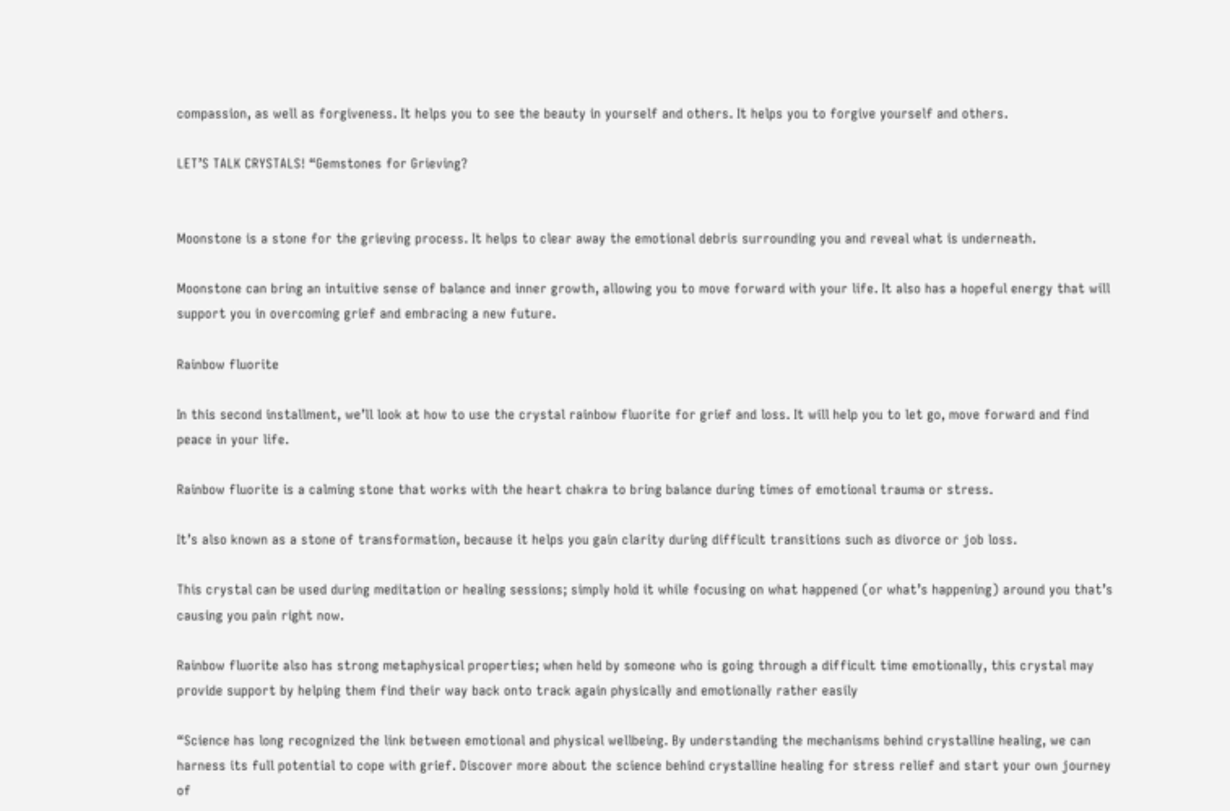compassion, as well as forgiveness. It helps you to see the beauty in yourself and others. It helps you to forgive yourself and others.

LET’S TALK CRYSTALS! “Gemstones for Grieving?


Moonstone is a stone for the grieving process. It helps to clear away the emotional debris surrounding you and reveal what is underneath.

Moonstone can bring an intuitive sense of balance and inner growth, allowing you to move forward with your life. It also has a hopeful energy that will support you in overcoming grief and embracing a new future.

Rainbow fluorite

In this second installment, we’ll look at how to use the crystal rainbow fluorite for grief and loss. It will help you to let go, move forward and find peace in your life.

Rainbow fluorite is a calming stone that works with the heart chakra to bring balance during times of emotional trauma or stress.

It’s also known as a stone of transformation, because it helps you gain clarity during difficult transitions such as divorce or job loss.

This crystal can be used during meditation or healing sessions; simply hold it while focusing on what happened (or what’s happening) around you that’s causing you pain right now.

Rainbow fluorite also has strong metaphysical properties; when held by someone who is going through a difficult time emotionally, this crystal may provide support by helping them find their way back onto track again physically and emotionally rather easily

“Science has long recognized the link between emotional and physical wellbeing. By understanding the mechanisms behind crystalline healing, we can harness its full potential to cope with grief. Discover more about the science behind crystalline healing for stress relief and start your own journey of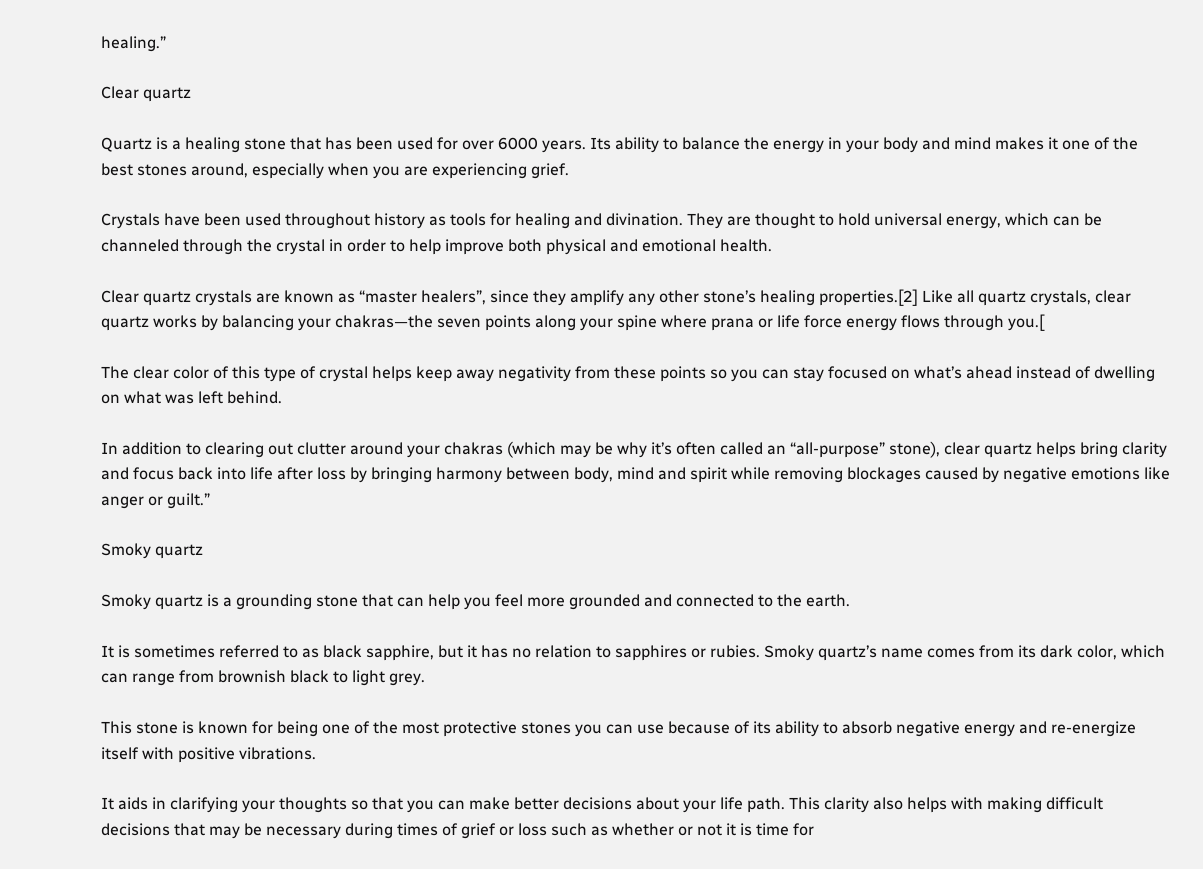healing.”

Clear quartz

Quartz is a healing stone that has been used for over 6000 years. Its ability to balance the energy in your body and mind makes it one of the best stones around, especially when you are experiencing grief.

Crystals have been used throughout history as tools for healing and divination. They are thought to hold universal energy, which can be channeled through the crystal in order to help improve both physical and emotional health.

Clear quartz crystals are known as “master healers”, since they amplify any other stone’s healing properties.[2] Like all quartz crystals, clear quartz works by balancing your chakras—the seven points along your spine where prana or life force energy flows through you.[

The clear color of this type of crystal helps keep away negativity from these points so you can stay focused on what’s ahead instead of dwelling on what was left behind.

In addition to clearing out clutter around your chakras (which may be why it’s often called an “all-purpose” stone), clear quartz helps bring clarity and focus back into life after loss by bringing harmony between body, mind and spirit while removing blockages caused by negative emotions like anger or guilt.”

Smoky quartz

Smoky quartz is a grounding stone that can help you feel more grounded and connected to the earth.

It is sometimes referred to as black sapphire, but it has no relation to sapphires or rubies. Smoky quartz’s name comes from its dark color, which can range from brownish black to light grey.

This stone is known for being one of the most protective stones you can use because of its ability to absorb negative energy and re-energize itself with positive vibrations.

It aids in clarifying your thoughts so that you can make better decisions about your life path. This clarity also helps with making difficult decisions that may be necessary during times of grief or loss such as whether or not it is time for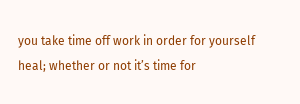you take time off work in order for yourself heal; whether or not it’s time for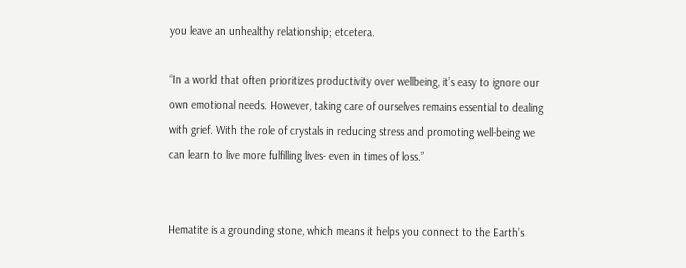you leave an unhealthy relationship; etcetera.

“In a world that often prioritizes productivity over wellbeing, it’s easy to ignore our own emotional needs. However, taking care of ourselves remains essential to dealing with grief. With the role of crystals in reducing stress and promoting well-being we can learn to live more fulfilling lives- even in times of loss.”


Hematite is a grounding stone, which means it helps you connect to the Earth’s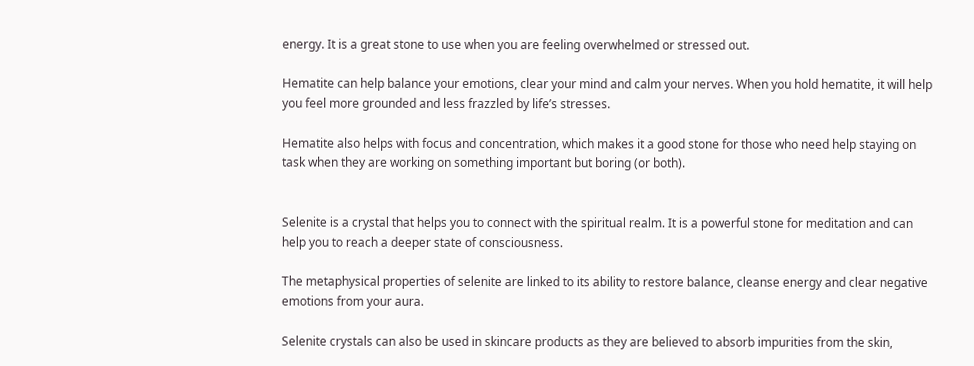energy. It is a great stone to use when you are feeling overwhelmed or stressed out.

Hematite can help balance your emotions, clear your mind and calm your nerves. When you hold hematite, it will help you feel more grounded and less frazzled by life’s stresses.

Hematite also helps with focus and concentration, which makes it a good stone for those who need help staying on task when they are working on something important but boring (or both).


Selenite is a crystal that helps you to connect with the spiritual realm. It is a powerful stone for meditation and can help you to reach a deeper state of consciousness.

The metaphysical properties of selenite are linked to its ability to restore balance, cleanse energy and clear negative emotions from your aura.

Selenite crystals can also be used in skincare products as they are believed to absorb impurities from the skin,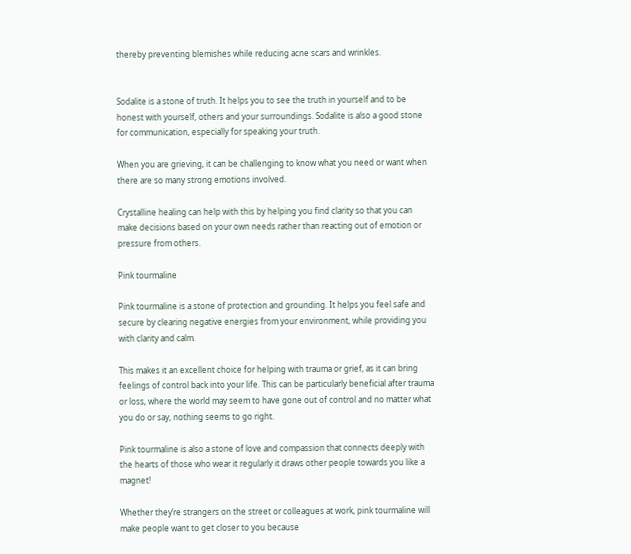thereby preventing blemishes while reducing acne scars and wrinkles.


Sodalite is a stone of truth. It helps you to see the truth in yourself and to be honest with yourself, others and your surroundings. Sodalite is also a good stone for communication, especially for speaking your truth.

When you are grieving, it can be challenging to know what you need or want when there are so many strong emotions involved.

Crystalline healing can help with this by helping you find clarity so that you can make decisions based on your own needs rather than reacting out of emotion or pressure from others.

Pink tourmaline

Pink tourmaline is a stone of protection and grounding. It helps you feel safe and secure by clearing negative energies from your environment, while providing you with clarity and calm.

This makes it an excellent choice for helping with trauma or grief, as it can bring feelings of control back into your life. This can be particularly beneficial after trauma or loss, where the world may seem to have gone out of control and no matter what you do or say, nothing seems to go right.

Pink tourmaline is also a stone of love and compassion that connects deeply with the hearts of those who wear it regularly it draws other people towards you like a magnet!

Whether they’re strangers on the street or colleagues at work, pink tourmaline will make people want to get closer to you because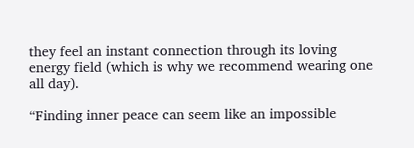they feel an instant connection through its loving energy field (which is why we recommend wearing one all day).

“Finding inner peace can seem like an impossible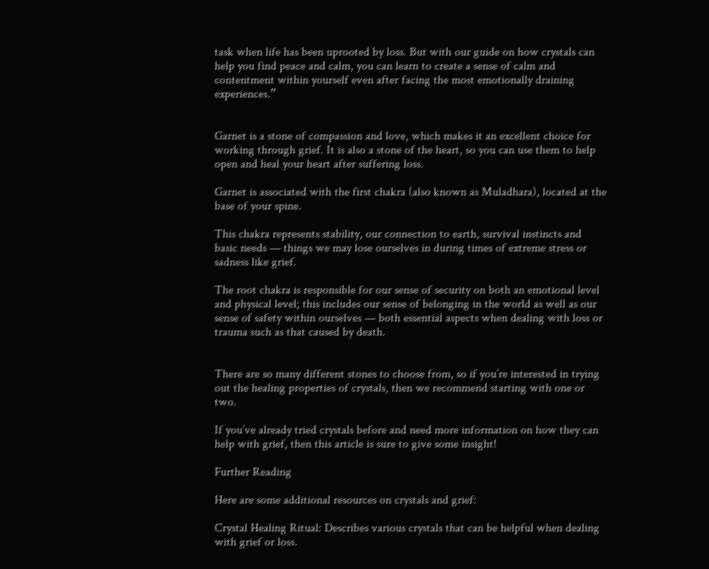task when life has been uprooted by loss. But with our guide on how crystals can help you find peace and calm, you can learn to create a sense of calm and contentment within yourself even after facing the most emotionally draining experiences.”


Garnet is a stone of compassion and love, which makes it an excellent choice for working through grief. It is also a stone of the heart, so you can use them to help open and heal your heart after suffering loss.

Garnet is associated with the first chakra (also known as Muladhara), located at the base of your spine.

This chakra represents stability, our connection to earth, survival instincts and basic needs — things we may lose ourselves in during times of extreme stress or sadness like grief.

The root chakra is responsible for our sense of security on both an emotional level and physical level; this includes our sense of belonging in the world as well as our sense of safety within ourselves — both essential aspects when dealing with loss or trauma such as that caused by death.


There are so many different stones to choose from, so if you’re interested in trying out the healing properties of crystals, then we recommend starting with one or two.

If you’ve already tried crystals before and need more information on how they can help with grief, then this article is sure to give some insight!

Further Reading

Here are some additional resources on crystals and grief:

Crystal Healing Ritual: Describes various crystals that can be helpful when dealing with grief or loss.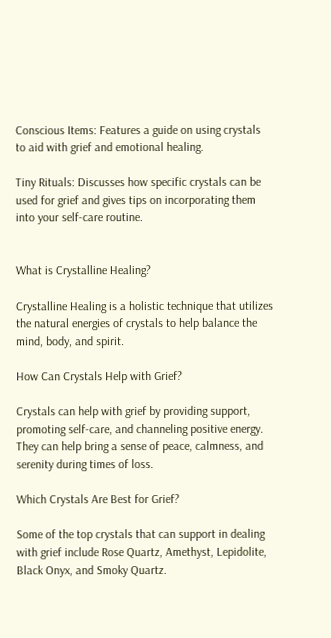Conscious Items: Features a guide on using crystals to aid with grief and emotional healing.

Tiny Rituals: Discusses how specific crystals can be used for grief and gives tips on incorporating them into your self-care routine.


What is Crystalline Healing?

Crystalline Healing is a holistic technique that utilizes the natural energies of crystals to help balance the mind, body, and spirit.

How Can Crystals Help with Grief?

Crystals can help with grief by providing support, promoting self-care, and channeling positive energy. They can help bring a sense of peace, calmness, and serenity during times of loss.

Which Crystals Are Best for Grief?

Some of the top crystals that can support in dealing with grief include Rose Quartz, Amethyst, Lepidolite, Black Onyx, and Smoky Quartz.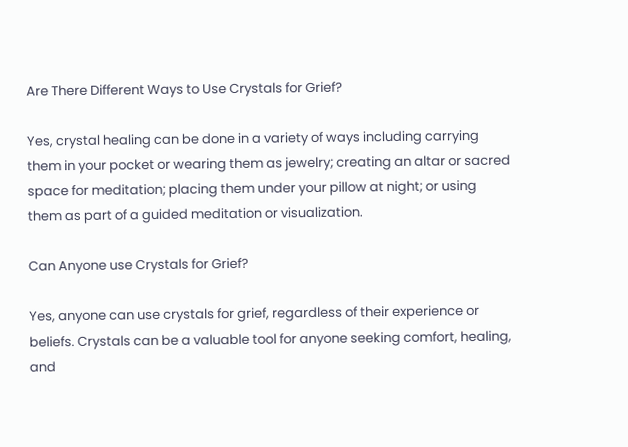Are There Different Ways to Use Crystals for Grief?

Yes, crystal healing can be done in a variety of ways including carrying them in your pocket or wearing them as jewelry; creating an altar or sacred space for meditation; placing them under your pillow at night; or using them as part of a guided meditation or visualization.

Can Anyone use Crystals for Grief?

Yes, anyone can use crystals for grief, regardless of their experience or beliefs. Crystals can be a valuable tool for anyone seeking comfort, healing, and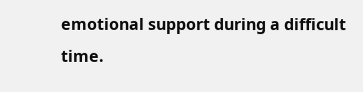emotional support during a difficult time.